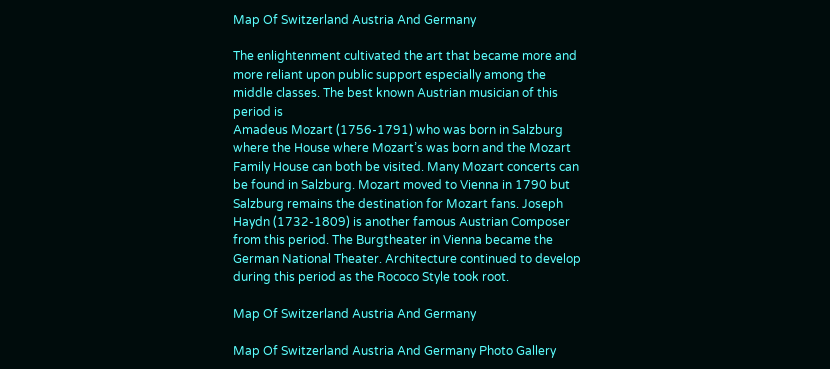Map Of Switzerland Austria And Germany

The enlightenment cultivated the art that became more and more reliant upon public support especially among the middle classes. The best known Austrian musician of this period is
Amadeus Mozart (1756-1791) who was born in Salzburg where the House where Mozart’s was born and the Mozart Family House can both be visited. Many Mozart concerts can be found in Salzburg. Mozart moved to Vienna in 1790 but Salzburg remains the destination for Mozart fans. Joseph Haydn (1732-1809) is another famous Austrian Composer from this period. The Burgtheater in Vienna became the German National Theater. Architecture continued to develop during this period as the Rococo Style took root.

Map Of Switzerland Austria And Germany

Map Of Switzerland Austria And Germany Photo Gallery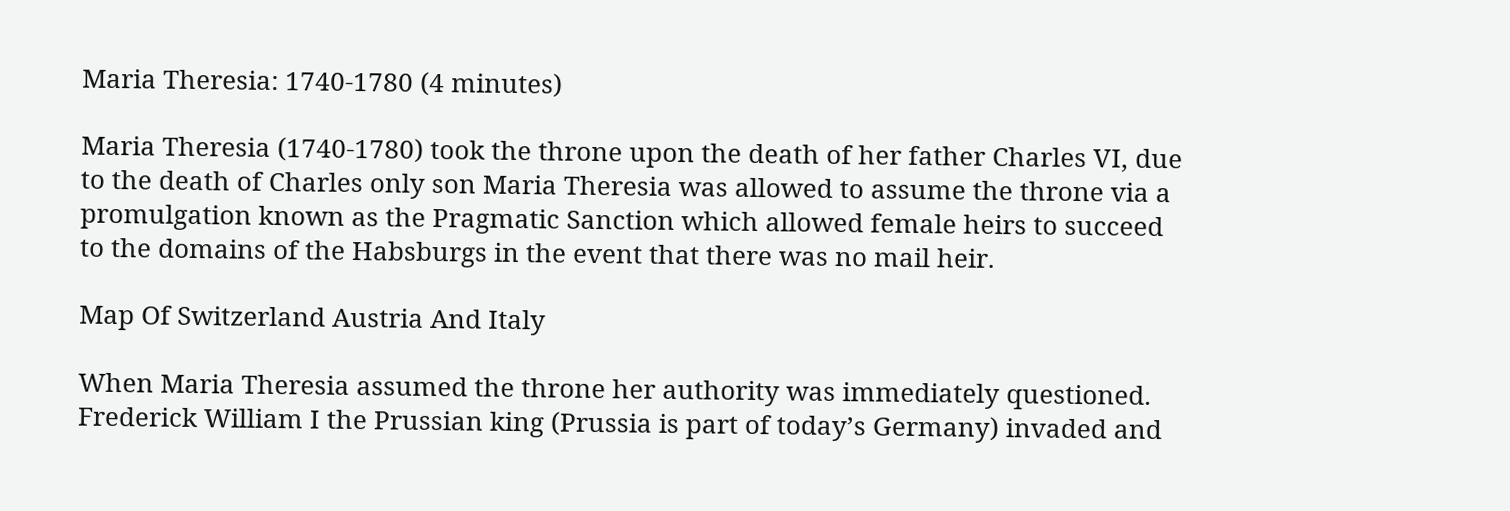Maria Theresia: 1740-1780 (4 minutes)

Maria Theresia (1740-1780) took the throne upon the death of her father Charles VI, due to the death of Charles only son Maria Theresia was allowed to assume the throne via a
promulgation known as the Pragmatic Sanction which allowed female heirs to succeed to the domains of the Habsburgs in the event that there was no mail heir.

Map Of Switzerland Austria And Italy

When Maria Theresia assumed the throne her authority was immediately questioned. Frederick William I the Prussian king (Prussia is part of today’s Germany) invaded and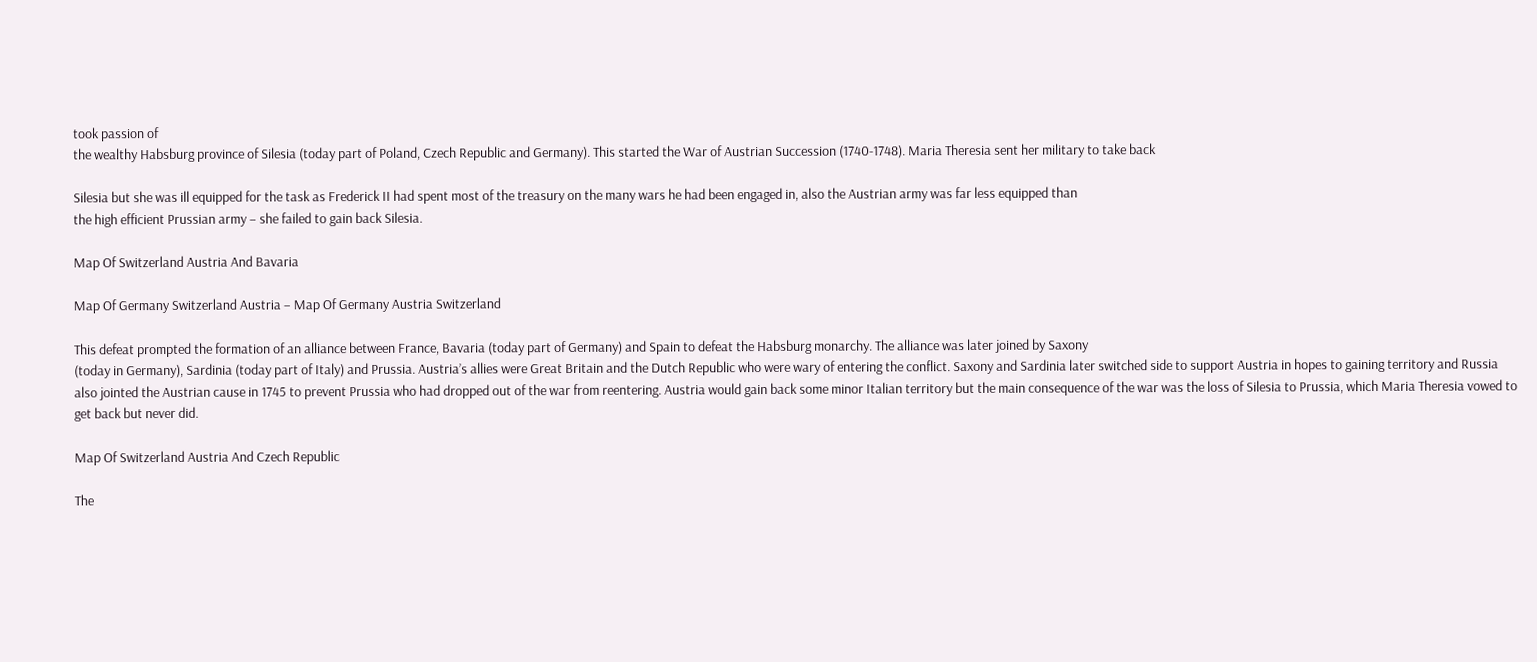took passion of
the wealthy Habsburg province of Silesia (today part of Poland, Czech Republic and Germany). This started the War of Austrian Succession (1740-1748). Maria Theresia sent her military to take back

Silesia but she was ill equipped for the task as Frederick II had spent most of the treasury on the many wars he had been engaged in, also the Austrian army was far less equipped than
the high efficient Prussian army – she failed to gain back Silesia.

Map Of Switzerland Austria And Bavaria

Map Of Germany Switzerland Austria – Map Of Germany Austria Switzerland

This defeat prompted the formation of an alliance between France, Bavaria (today part of Germany) and Spain to defeat the Habsburg monarchy. The alliance was later joined by Saxony
(today in Germany), Sardinia (today part of Italy) and Prussia. Austria’s allies were Great Britain and the Dutch Republic who were wary of entering the conflict. Saxony and Sardinia later switched side to support Austria in hopes to gaining territory and Russia also jointed the Austrian cause in 1745 to prevent Prussia who had dropped out of the war from reentering. Austria would gain back some minor Italian territory but the main consequence of the war was the loss of Silesia to Prussia, which Maria Theresia vowed to get back but never did.

Map Of Switzerland Austria And Czech Republic

The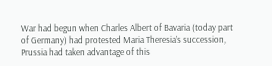War had begun when Charles Albert of Bavaria (today part of Germany) had protested Maria Theresia’s succession, Prussia had taken advantage of this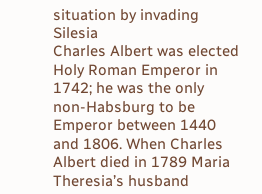situation by invading Silesia
Charles Albert was elected Holy Roman Emperor in 1742; he was the only non-Habsburg to be Emperor between 1440 and 1806. When Charles Albert died in 1789 Maria Theresia’s husband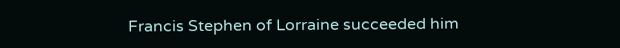Francis Stephen of Lorraine succeeded him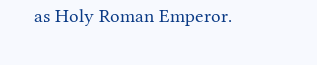as Holy Roman Emperor.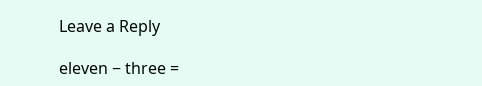Leave a Reply

eleven − three =